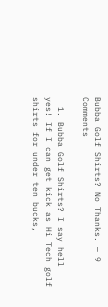Bubba Golf Shirts? No Thanks. — 9 Comments

  1. Bubba Golf Shirts? I say hell yes! If I can get kick as Hi Tech golf shirts for under ten bucks,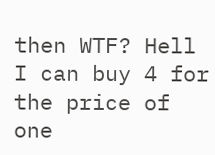then WTF? Hell I can buy 4 for the price of one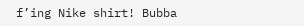f’ing Nike shirt! Bubba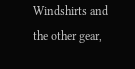Windshirts and the other gear,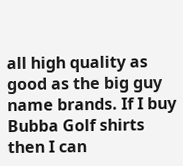all high quality as good as the big guy name brands. If I buy Bubba Golf shirts then I can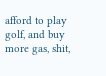afford to play golf, and buy more gas, shit,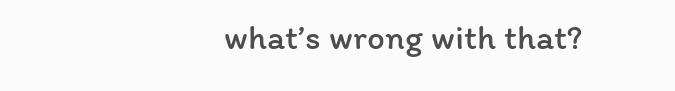what’s wrong with that?